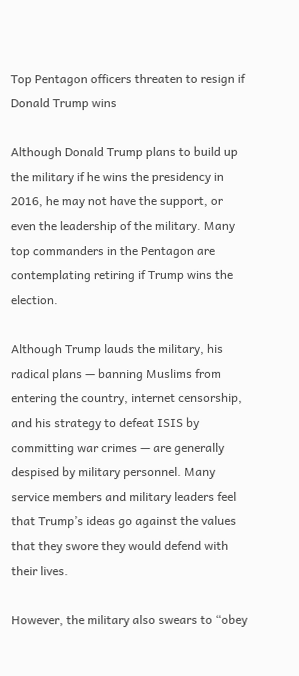Top Pentagon officers threaten to resign if Donald Trump wins

Although Donald Trump plans to build up the military if he wins the presidency in 2016, he may not have the support, or even the leadership of the military. Many top commanders in the Pentagon are contemplating retiring if Trump wins the election.

Although Trump lauds the military, his radical plans — banning Muslims from entering the country, internet censorship, and his strategy to defeat ISIS by committing war crimes — are generally despised by military personnel. Many service members and military leaders feel that Trump’s ideas go against the values that they swore they would defend with their lives.

However, the military also swears to “obey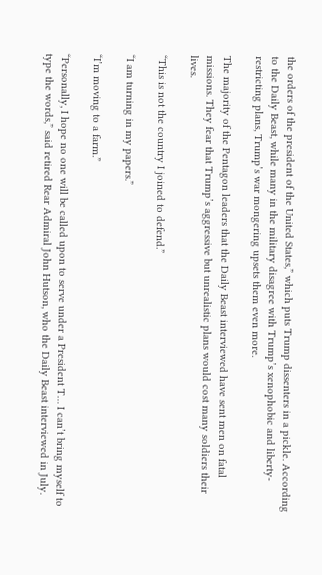the orders of the president of the United States,” which puts Trump dissenters in a pickle. According to the Daily Beast, while many in the military disagree with Trump’s xenophobic and liberty-restricting plans, Trump’s war mongering upsets them even more.

The majority of the Pentagon leaders that the Daily Beast interviewed have sent men on fatal missions. They fear that Trump’s aggressive but unrealistic plans would cost many soldiers their lives.

“This is not the country I joined to defend.”

“I am turning in my papers.”

“I’m moving to a farm.”

“Personally, I hope no one will be called upon to serve under a President T… I can’t bring myself to type the words,” said retired Rear Admiral John Hutson, who the Daily Beast interviewed in July.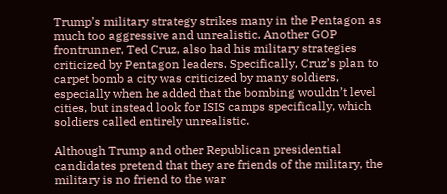Trump’s military strategy strikes many in the Pentagon as much too aggressive and unrealistic. Another GOP frontrunner, Ted Cruz, also had his military strategies criticized by Pentagon leaders. Specifically, Cruz’s plan to carpet bomb a city was criticized by many soldiers, especially when he added that the bombing wouldn’t level cities, but instead look for ISIS camps specifically, which soldiers called entirely unrealistic.

Although Trump and other Republican presidential candidates pretend that they are friends of the military, the military is no friend to the war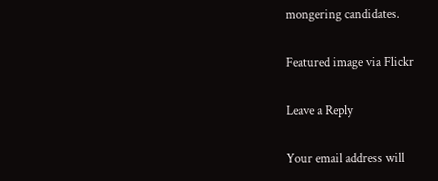mongering candidates.

Featured image via Flickr

Leave a Reply

Your email address will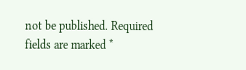not be published. Required fields are marked *